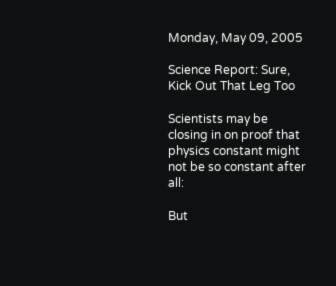Monday, May 09, 2005

Science Report: Sure, Kick Out That Leg Too

Scientists may be closing in on proof that physics constant might not be so constant after all:

But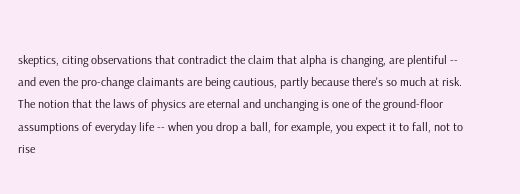skeptics, citing observations that contradict the claim that alpha is changing, are plentiful -- and even the pro-change claimants are being cautious, partly because there's so much at risk. The notion that the laws of physics are eternal and unchanging is one of the ground-floor assumptions of everyday life -- when you drop a ball, for example, you expect it to fall, not to rise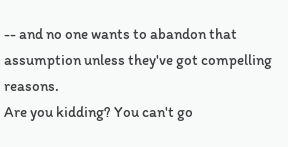-- and no one wants to abandon that assumption unless they've got compelling reasons.
Are you kidding? You can't go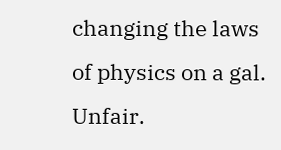changing the laws of physics on a gal. Unfair.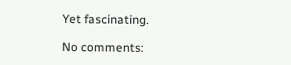Yet fascinating.

No comments: